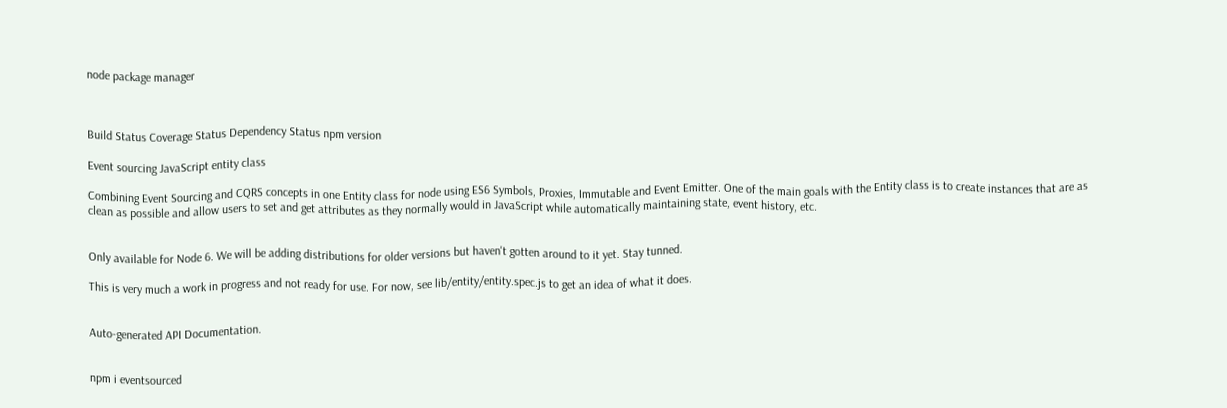node package manager



Build Status Coverage Status Dependency Status npm version

Event sourcing JavaScript entity class

Combining Event Sourcing and CQRS concepts in one Entity class for node using ES6 Symbols, Proxies, Immutable and Event Emitter. One of the main goals with the Entity class is to create instances that are as clean as possible and allow users to set and get attributes as they normally would in JavaScript while automatically maintaining state, event history, etc.


Only available for Node 6. We will be adding distributions for older versions but haven't gotten around to it yet. Stay tunned.

This is very much a work in progress and not ready for use. For now, see lib/entity/entity.spec.js to get an idea of what it does.


Auto-generated API Documentation.


npm i eventsourced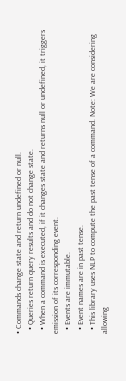• Commands change state and return undefined or null.
  • Queries return query results and do not change state.
  • When a command is executed, if it changes state and returns null or undefined, it triggers emission of its corresponding event.
  • Events are immutable.
  • Event names are in past tense.
  • This library uses NLP to compute the past tense of a command. Note: We are considering allowing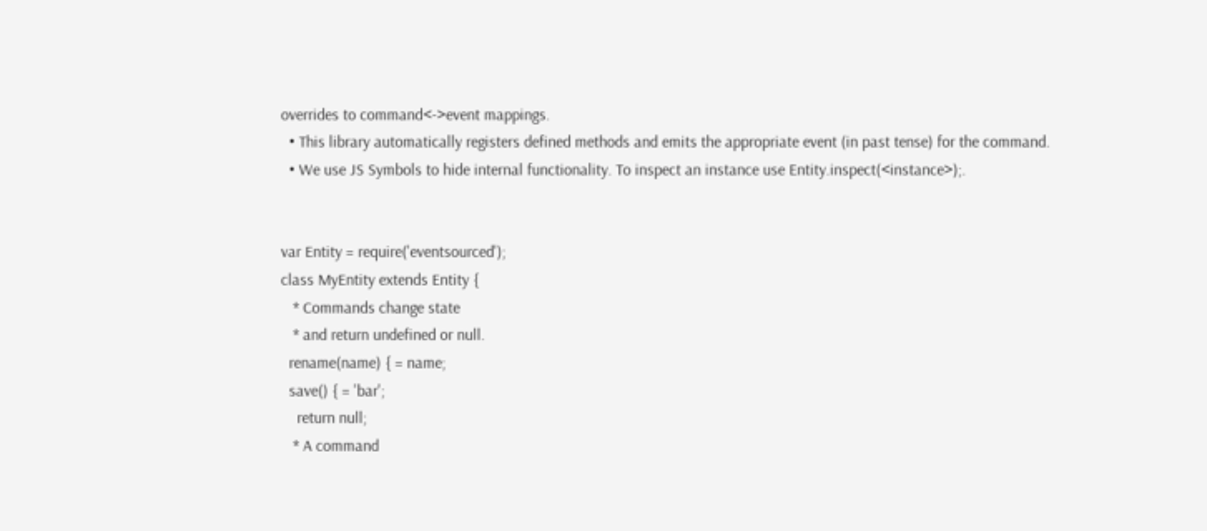overrides to command<->event mappings.
  • This library automatically registers defined methods and emits the appropriate event (in past tense) for the command.
  • We use JS Symbols to hide internal functionality. To inspect an instance use Entity.inspect(<instance>);.


var Entity = require('eventsourced');
class MyEntity extends Entity {
   * Commands change state
   * and return undefined or null.
  rename(name) { = name;
  save() { = 'bar';
    return null;
   * A command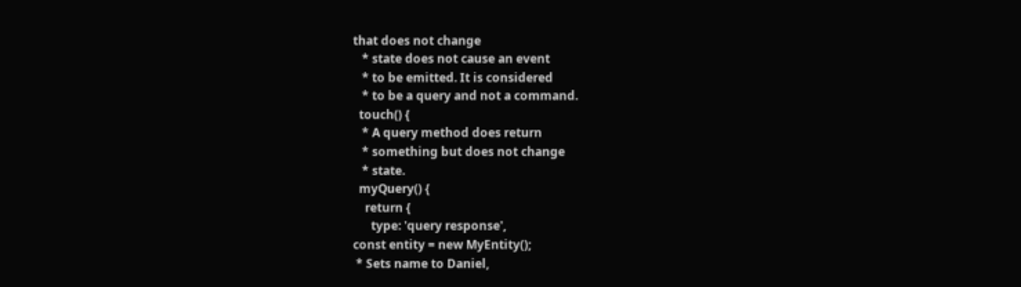that does not change
   * state does not cause an event
   * to be emitted. It is considered
   * to be a query and not a command.
  touch() {
   * A query method does return
   * something but does not change
   * state.
  myQuery() {
    return {
      type: 'query response',
const entity = new MyEntity();
 * Sets name to Daniel,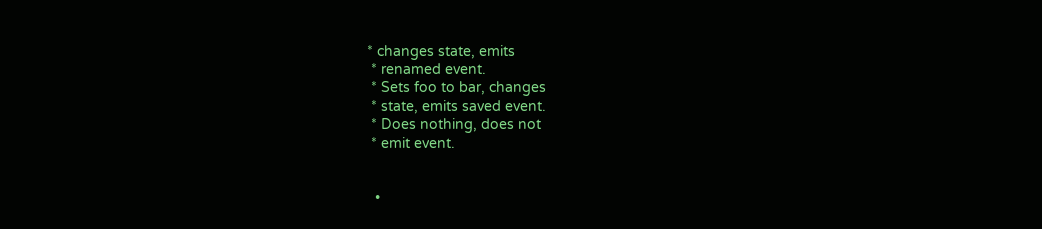* changes state, emits
 * renamed event.
 * Sets foo to bar, changes
 * state, emits saved event.
 * Does nothing, does not
 * emit event.


  •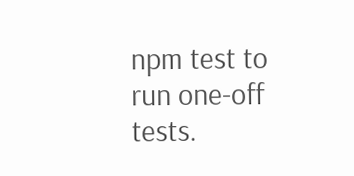npm test to run one-off tests.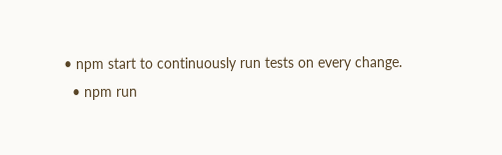• npm start to continuously run tests on every change.
  • npm run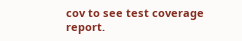cov to see test coverage report.